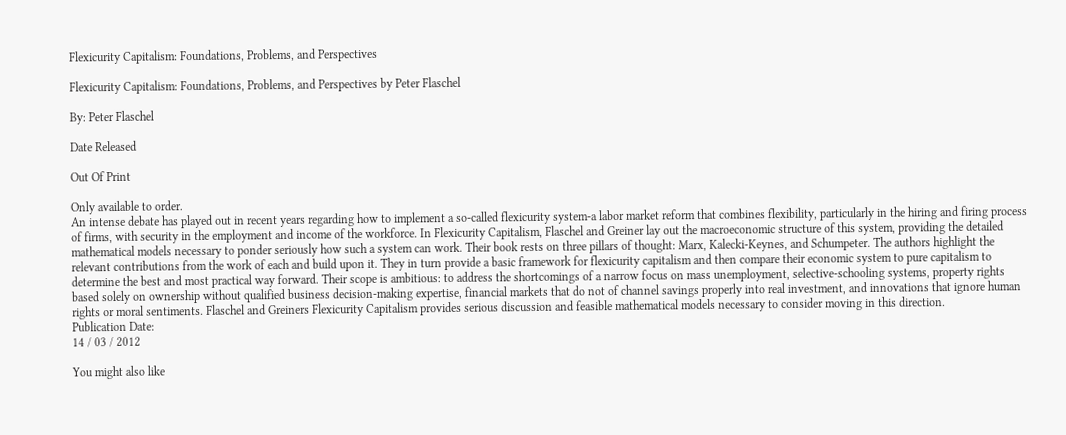Flexicurity Capitalism: Foundations, Problems, and Perspectives

Flexicurity Capitalism: Foundations, Problems, and Perspectives by Peter Flaschel

By: Peter Flaschel

Date Released

Out Of Print

Only available to order.
An intense debate has played out in recent years regarding how to implement a so-called flexicurity system-a labor market reform that combines flexibility, particularly in the hiring and firing process of firms, with security in the employment and income of the workforce. In Flexicurity Capitalism, Flaschel and Greiner lay out the macroeconomic structure of this system, providing the detailed mathematical models necessary to ponder seriously how such a system can work. Their book rests on three pillars of thought: Marx, Kalecki-Keynes, and Schumpeter. The authors highlight the relevant contributions from the work of each and build upon it. They in turn provide a basic framework for flexicurity capitalism and then compare their economic system to pure capitalism to determine the best and most practical way forward. Their scope is ambitious: to address the shortcomings of a narrow focus on mass unemployment, selective-schooling systems, property rights based solely on ownership without qualified business decision-making expertise, financial markets that do not of channel savings properly into real investment, and innovations that ignore human rights or moral sentiments. Flaschel and Greiners Flexicurity Capitalism provides serious discussion and feasible mathematical models necessary to consider moving in this direction.
Publication Date:
14 / 03 / 2012

You might also like